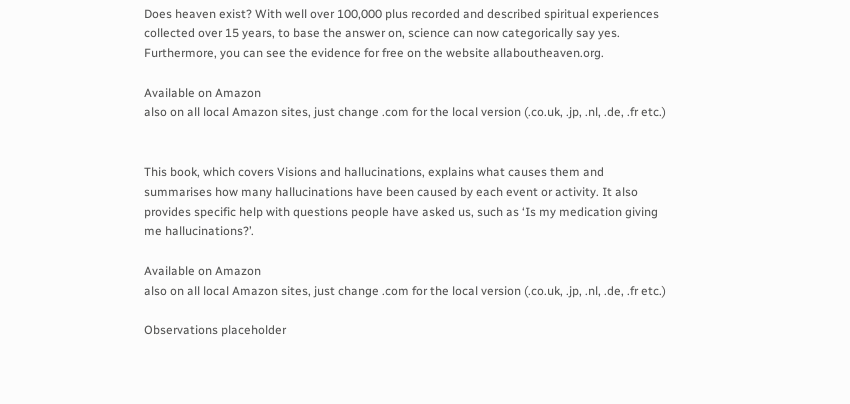Does heaven exist? With well over 100,000 plus recorded and described spiritual experiences collected over 15 years, to base the answer on, science can now categorically say yes. Furthermore, you can see the evidence for free on the website allaboutheaven.org.

Available on Amazon
also on all local Amazon sites, just change .com for the local version (.co.uk, .jp, .nl, .de, .fr etc.)


This book, which covers Visions and hallucinations, explains what causes them and summarises how many hallucinations have been caused by each event or activity. It also provides specific help with questions people have asked us, such as ‘Is my medication giving me hallucinations?’.

Available on Amazon
also on all local Amazon sites, just change .com for the local version (.co.uk, .jp, .nl, .de, .fr etc.)

Observations placeholder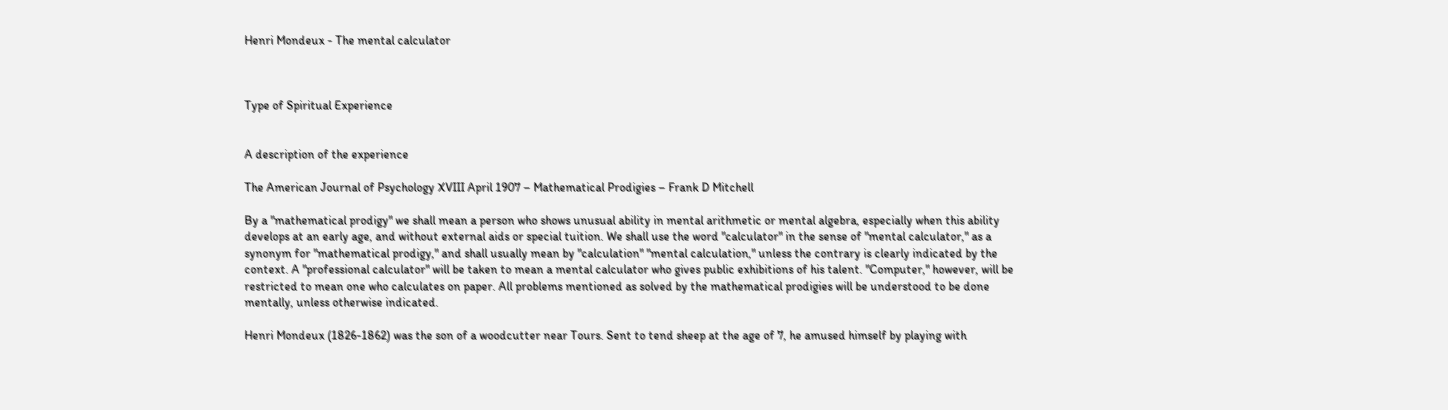Henri Mondeux - The mental calculator



Type of Spiritual Experience


A description of the experience

The American Journal of Psychology XVIII April 1907 – Mathematical Prodigies – Frank D Mitchell

By a "mathematical prodigy" we shall mean a person who shows unusual ability in mental arithmetic or mental algebra, especially when this ability develops at an early age, and without external aids or special tuition. We shall use the word "calculator" in the sense of "mental calculator," as a synonym for "mathematical prodigy," and shall usually mean by "calculation" "mental calculation," unless the contrary is clearly indicated by the context. A "professional calculator" will be taken to mean a mental calculator who gives public exhibitions of his talent. "Computer," however, will be restricted to mean one who calculates on paper. All problems mentioned as solved by the mathematical prodigies will be understood to be done mentally, unless otherwise indicated.

Henri Mondeux (1826-1862) was the son of a woodcutter near Tours. Sent to tend sheep at the age of 7, he amused himself by playing with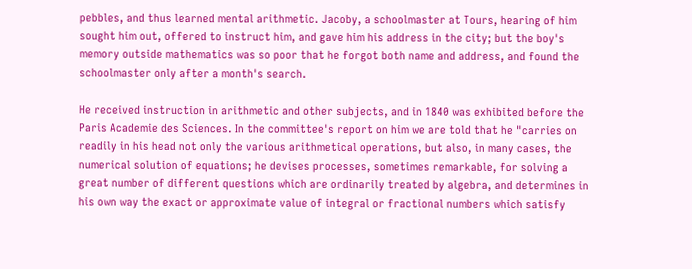pebbles, and thus learned mental arithmetic. Jacoby, a schoolmaster at Tours, hearing of him sought him out, offered to instruct him, and gave him his address in the city; but the boy's memory outside mathematics was so poor that he forgot both name and address, and found the schoolmaster only after a month's search.

He received instruction in arithmetic and other subjects, and in 1840 was exhibited before the Paris Academie des Sciences. In the committee's report on him we are told that he "carries on readily in his head not only the various arithmetical operations, but also, in many cases, the numerical solution of equations; he devises processes, sometimes remarkable, for solving a great number of different questions which are ordinarily treated by algebra, and determines in his own way the exact or approximate value of integral or fractional numbers which satisfy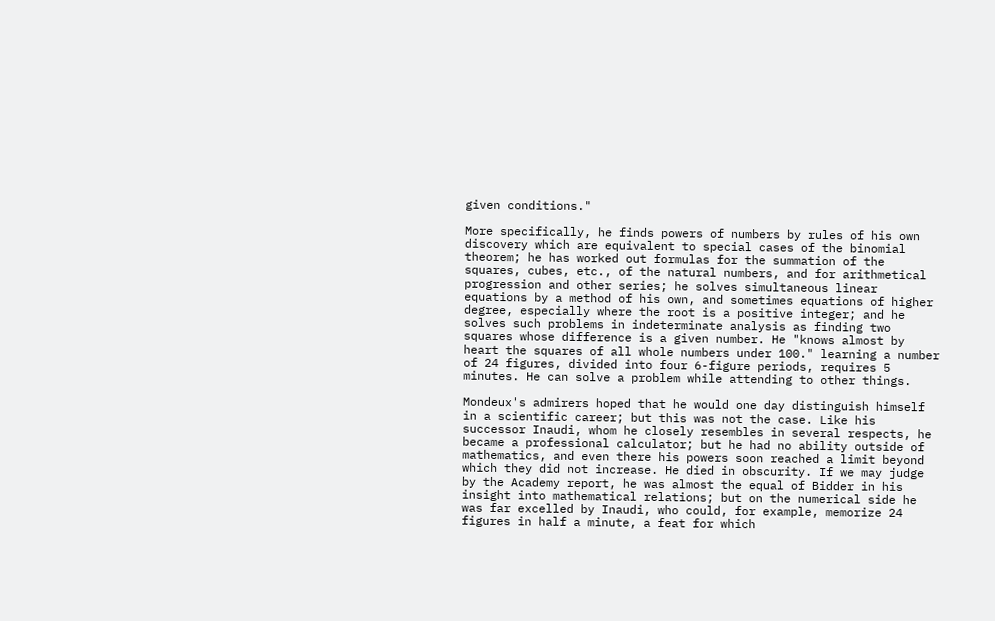given conditions."

More specifically, he finds powers of numbers by rules of his own discovery which are equivalent to special cases of the binomial theorem; he has worked out formulas for the summation of the squares, cubes, etc., of the natural numbers, and for arithmetical progression and other series; he solves simultaneous linear equations by a method of his own, and sometimes equations of higher degree, especially where the root is a positive integer; and he solves such problems in indeterminate analysis as finding two squares whose difference is a given number. He "knows almost by heart the squares of all whole numbers under 100." learning a number of 24 figures, divided into four 6-figure periods, requires 5 minutes. He can solve a problem while attending to other things.

Mondeux's admirers hoped that he would one day distinguish himself in a scientific career; but this was not the case. Like his successor Inaudi, whom he closely resembles in several respects, he became a professional calculator; but he had no ability outside of mathematics, and even there his powers soon reached a limit beyond which they did not increase. He died in obscurity. If we may judge by the Academy report, he was almost the equal of Bidder in his insight into mathematical relations; but on the numerical side he was far excelled by Inaudi, who could, for example, memorize 24 figures in half a minute, a feat for which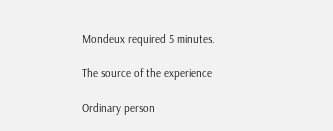Mondeux required 5 minutes.

The source of the experience

Ordinary person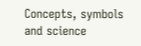Concepts, symbols and science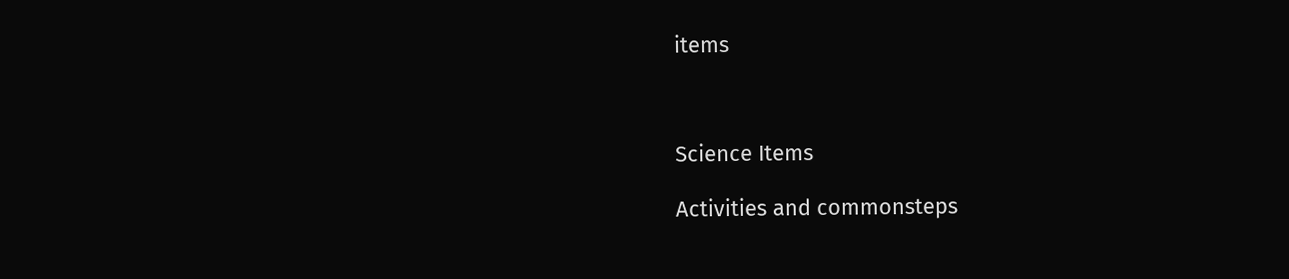items



Science Items

Activities and commonsteps